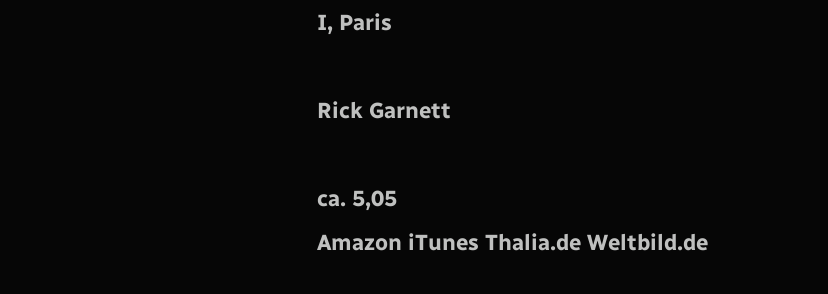I, Paris

Rick Garnett

ca. 5,05
Amazon iTunes Thalia.de Weltbild.de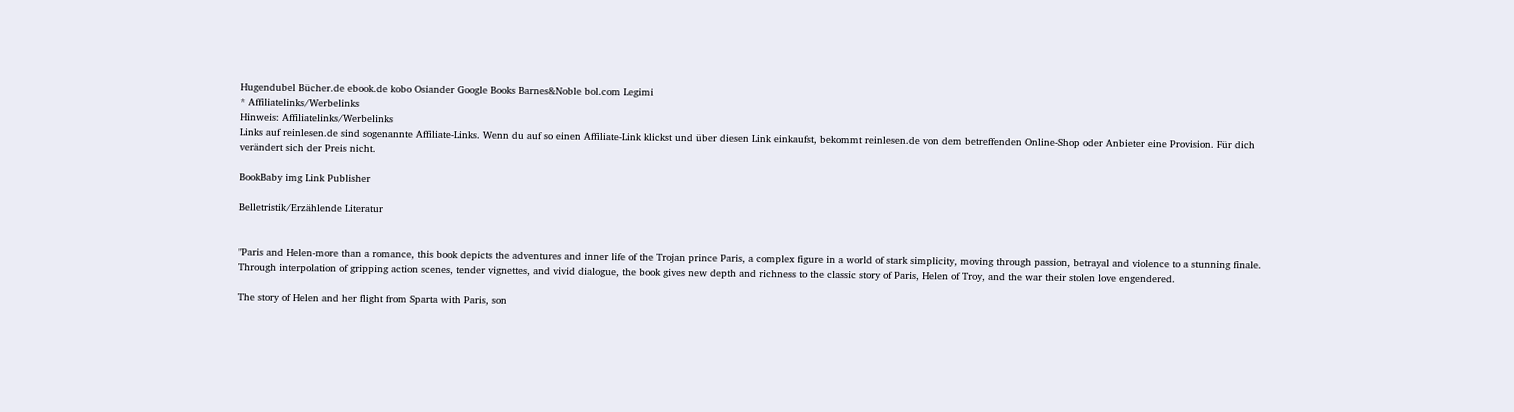Hugendubel Bücher.de ebook.de kobo Osiander Google Books Barnes&Noble bol.com Legimi
* Affiliatelinks/Werbelinks
Hinweis: Affiliatelinks/Werbelinks
Links auf reinlesen.de sind sogenannte Affiliate-Links. Wenn du auf so einen Affiliate-Link klickst und über diesen Link einkaufst, bekommt reinlesen.de von dem betreffenden Online-Shop oder Anbieter eine Provision. Für dich verändert sich der Preis nicht.

BookBaby img Link Publisher

Belletristik/Erzählende Literatur


"Paris and Helen-more than a romance, this book depicts the adventures and inner life of the Trojan prince Paris, a complex figure in a world of stark simplicity, moving through passion, betrayal and violence to a stunning finale. Through interpolation of gripping action scenes, tender vignettes, and vivid dialogue, the book gives new depth and richness to the classic story of Paris, Helen of Troy, and the war their stolen love engendered.

The story of Helen and her flight from Sparta with Paris, son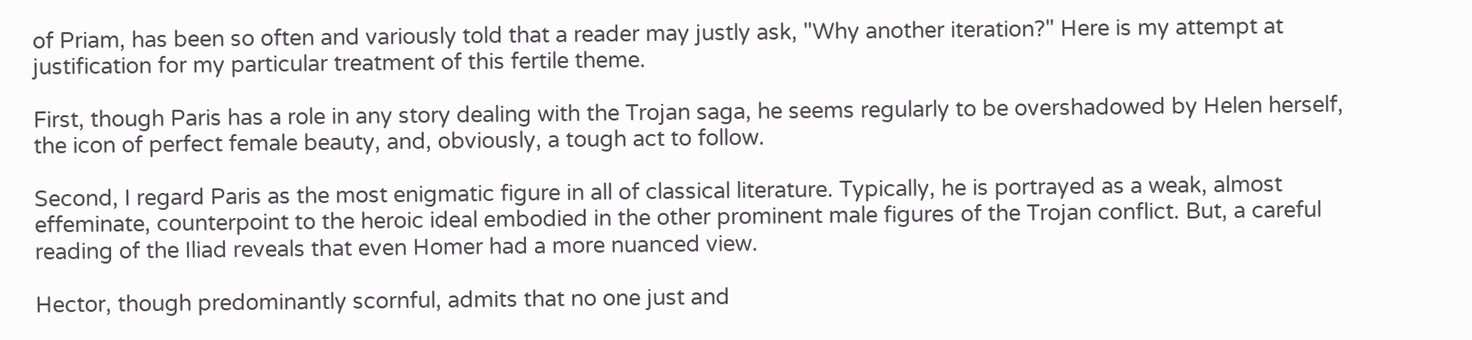of Priam, has been so often and variously told that a reader may justly ask, "Why another iteration?" Here is my attempt at justification for my particular treatment of this fertile theme.

First, though Paris has a role in any story dealing with the Trojan saga, he seems regularly to be overshadowed by Helen herself, the icon of perfect female beauty, and, obviously, a tough act to follow.

Second, I regard Paris as the most enigmatic figure in all of classical literature. Typically, he is portrayed as a weak, almost effeminate, counterpoint to the heroic ideal embodied in the other prominent male figures of the Trojan conflict. But, a careful reading of the Iliad reveals that even Homer had a more nuanced view.

Hector, though predominantly scornful, admits that no one just and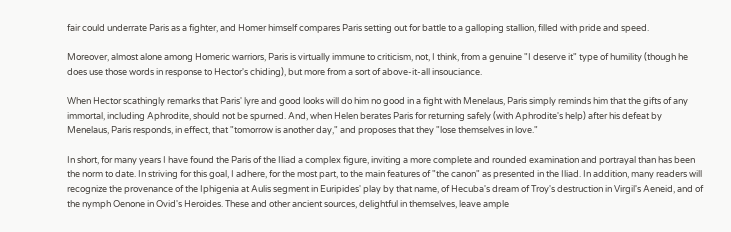fair could underrate Paris as a fighter, and Homer himself compares Paris setting out for battle to a galloping stallion, filled with pride and speed.

Moreover, almost alone among Homeric warriors, Paris is virtually immune to criticism, not, I think, from a genuine "I deserve it" type of humility (though he does use those words in response to Hector's chiding), but more from a sort of above-it-all insouciance.

When Hector scathingly remarks that Paris' lyre and good looks will do him no good in a fight with Menelaus, Paris simply reminds him that the gifts of any immortal, including Aphrodite, should not be spurned. And, when Helen berates Paris for returning safely (with Aphrodite's help) after his defeat by Menelaus, Paris responds, in effect, that "tomorrow is another day," and proposes that they "lose themselves in love."

In short, for many years I have found the Paris of the Iliad a complex figure, inviting a more complete and rounded examination and portrayal than has been the norm to date. In striving for this goal, I adhere, for the most part, to the main features of "the canon" as presented in the Iliad. In addition, many readers will recognize the provenance of the Iphigenia at Aulis segment in Euripides' play by that name, of Hecuba's dream of Troy's destruction in Virgil's Aeneid, and of the nymph Oenone in Ovid's Heroides. These and other ancient sources, delightful in themselves, leave ample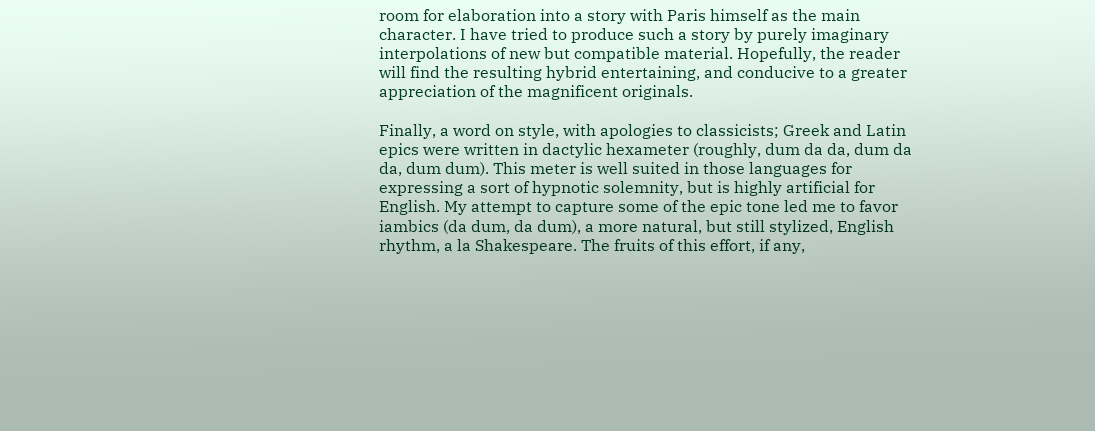room for elaboration into a story with Paris himself as the main character. I have tried to produce such a story by purely imaginary interpolations of new but compatible material. Hopefully, the reader will find the resulting hybrid entertaining, and conducive to a greater appreciation of the magnificent originals.

Finally, a word on style, with apologies to classicists; Greek and Latin epics were written in dactylic hexameter (roughly, dum da da, dum da da, dum dum). This meter is well suited in those languages for expressing a sort of hypnotic solemnity, but is highly artificial for English. My attempt to capture some of the epic tone led me to favor iambics (da dum, da dum), a more natural, but still stylized, English rhythm, a la Shakespeare. The fruits of this effort, if any,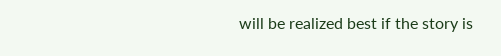will be realized best if the story is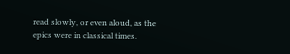read slowly, or even aloud, as the epics were in classical times.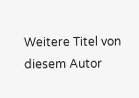Weitere Titel von diesem Autor